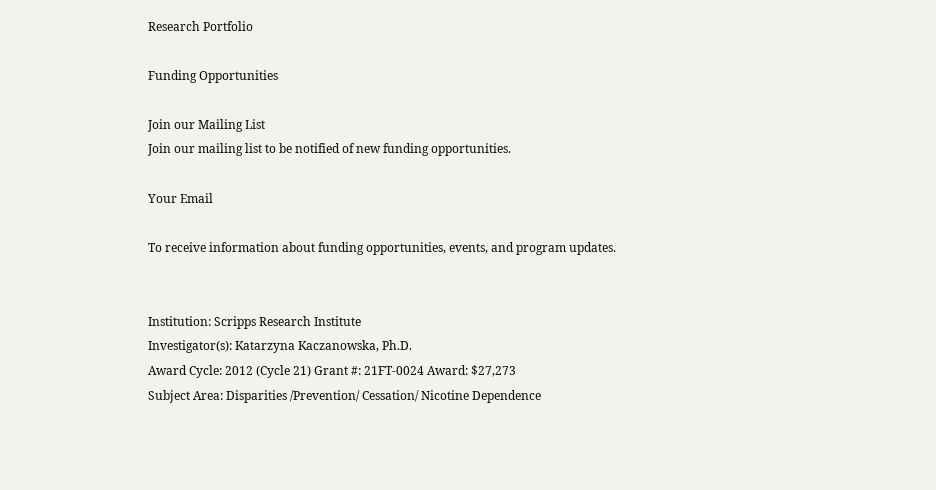Research Portfolio

Funding Opportunities

Join our Mailing List
Join our mailing list to be notified of new funding opportunities.

Your Email

To receive information about funding opportunities, events, and program updates.


Institution: Scripps Research Institute
Investigator(s): Katarzyna Kaczanowska, Ph.D.
Award Cycle: 2012 (Cycle 21) Grant #: 21FT-0024 Award: $27,273
Subject Area: Disparities /Prevention/ Cessation/ Nicotine Dependence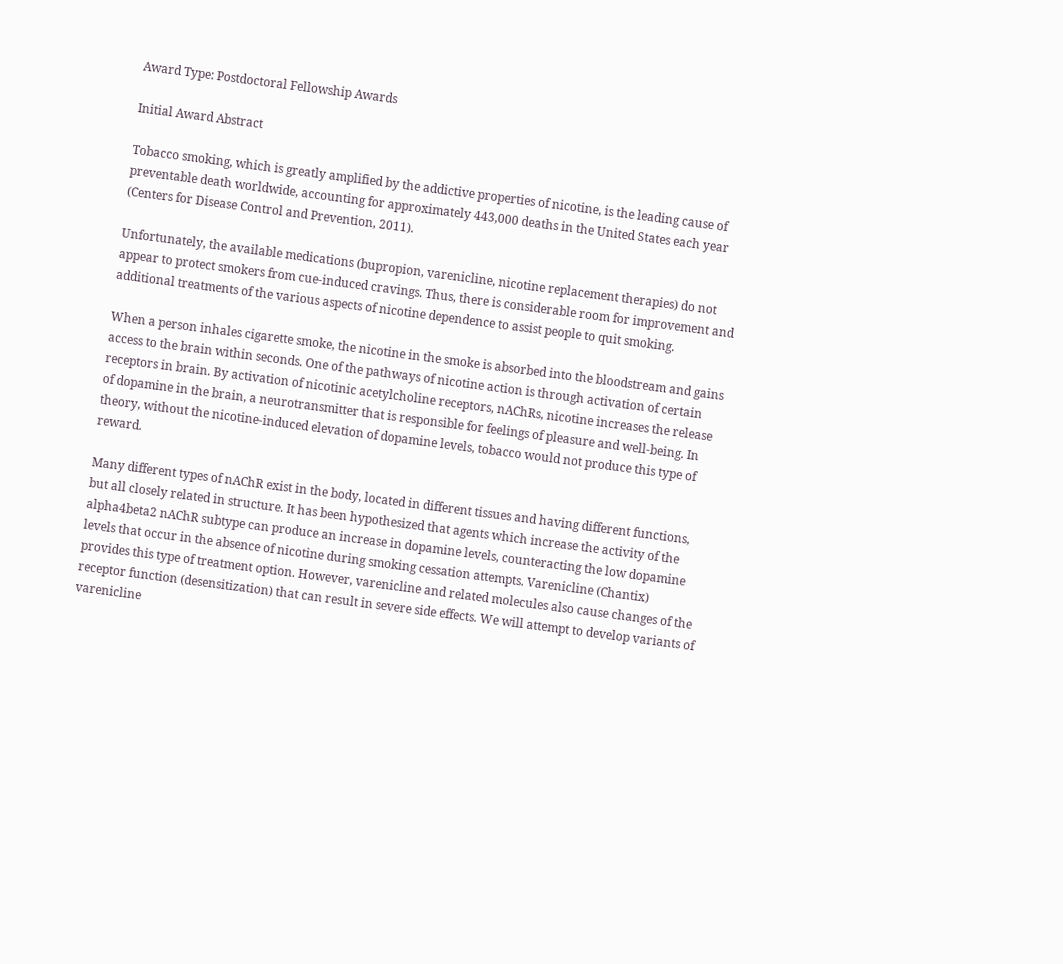Award Type: Postdoctoral Fellowship Awards

Initial Award Abstract

Tobacco smoking, which is greatly amplified by the addictive properties of nicotine, is the leading cause of preventable death worldwide, accounting for approximately 443,000 deaths in the United States each year (Centers for Disease Control and Prevention, 2011).

Unfortunately, the available medications (bupropion, varenicline, nicotine replacement therapies) do not appear to protect smokers from cue-induced cravings. Thus, there is considerable room for improvement and additional treatments of the various aspects of nicotine dependence to assist people to quit smoking.

When a person inhales cigarette smoke, the nicotine in the smoke is absorbed into the bloodstream and gains access to the brain within seconds. One of the pathways of nicotine action is through activation of certain receptors in brain. By activation of nicotinic acetylcholine receptors, nAChRs, nicotine increases the release of dopamine in the brain, a neurotransmitter that is responsible for feelings of pleasure and well-being. In theory, without the nicotine-induced elevation of dopamine levels, tobacco would not produce this type of reward.

Many different types of nAChR exist in the body, located in different tissues and having different functions, but all closely related in structure. It has been hypothesized that agents which increase the activity of the alpha4beta2 nAChR subtype can produce an increase in dopamine levels, counteracting the low dopamine levels that occur in the absence of nicotine during smoking cessation attempts. Varenicline (Chantix) provides this type of treatment option. However, varenicline and related molecules also cause changes of the receptor function (desensitization) that can result in severe side effects. We will attempt to develop variants of varenicline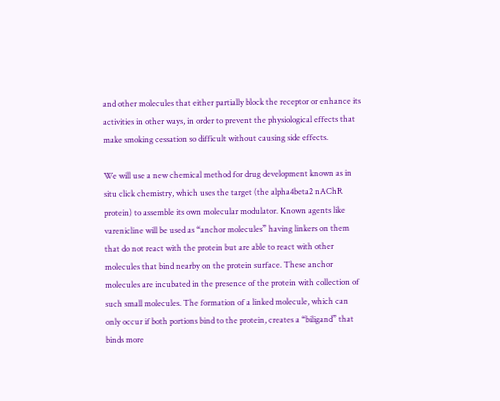and other molecules that either partially block the receptor or enhance its activities in other ways, in order to prevent the physiological effects that make smoking cessation so difficult without causing side effects.

We will use a new chemical method for drug development known as in situ click chemistry, which uses the target (the alpha4beta2 nAChR protein) to assemble its own molecular modulator. Known agents like varenicline will be used as “anchor molecules” having linkers on them that do not react with the protein but are able to react with other molecules that bind nearby on the protein surface. These anchor molecules are incubated in the presence of the protein with collection of such small molecules. The formation of a linked molecule, which can only occur if both portions bind to the protein, creates a “biligand” that binds more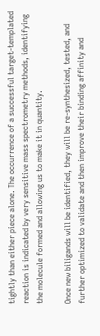tightly than either piece alone. The occurrence of a successful target-templated reaction is indicated by very sensitive mass spectrometry methods, identifying the molecule formed and allowing us to make it in quantity.

Once new biligands will be identified, they will be re-synthesized, tested, and further optimized to validate and then improve their binding affinity and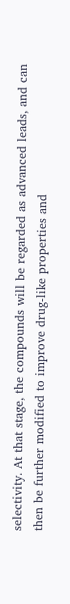selectivity. At that stage, the compounds will be regarded as advanced leads, and can then be further modified to improve drug-like properties and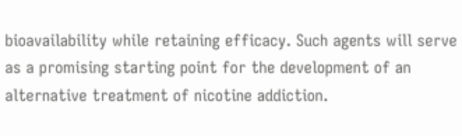bioavailability while retaining efficacy. Such agents will serve as a promising starting point for the development of an alternative treatment of nicotine addiction.